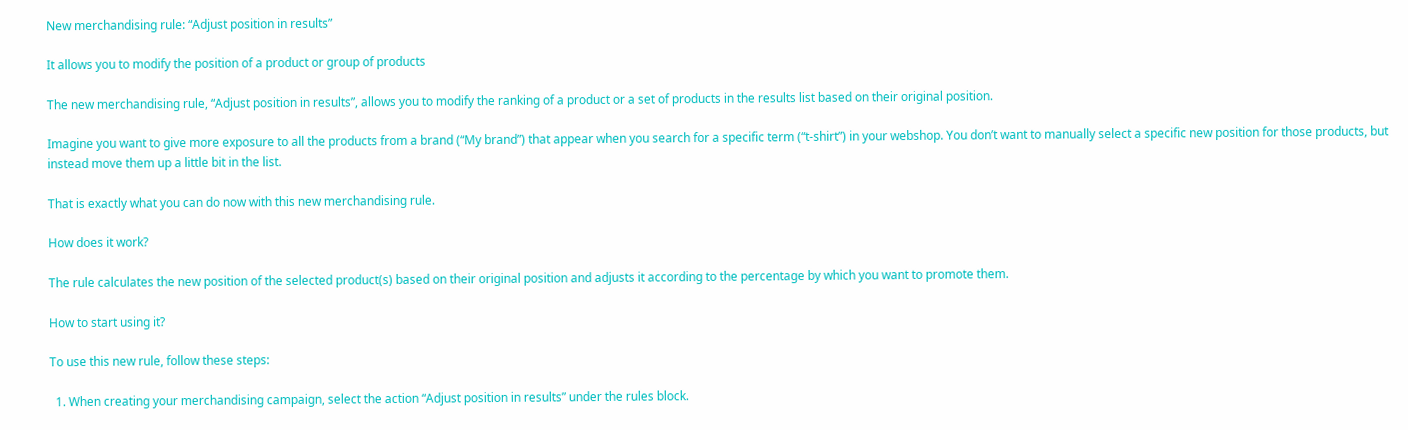New merchandising rule: “Adjust position in results”

It allows you to modify the position of a product or group of products

The new merchandising rule, “Adjust position in results”, allows you to modify the ranking of a product or a set of products in the results list based on their original position.

Imagine you want to give more exposure to all the products from a brand (“My brand”) that appear when you search for a specific term (“t-shirt”) in your webshop. You don’t want to manually select a specific new position for those products, but instead move them up a little bit in the list.

That is exactly what you can do now with this new merchandising rule.

How does it work?

The rule calculates the new position of the selected product(s) based on their original position and adjusts it according to the percentage by which you want to promote them.

How to start using it?

To use this new rule, follow these steps:

  1. When creating your merchandising campaign, select the action “Adjust position in results” under the rules block.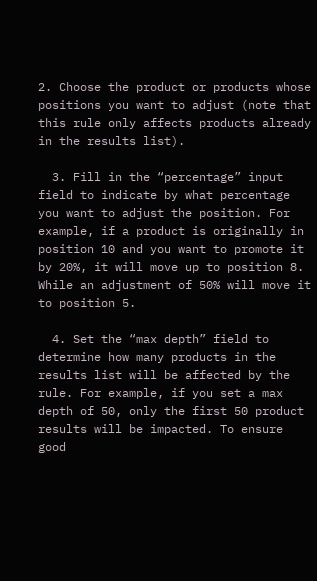2. Choose the product or products whose positions you want to adjust (note that this rule only affects products already in the results list).

  3. Fill in the “percentage” input field to indicate by what percentage you want to adjust the position. For example, if a product is originally in position 10 and you want to promote it by 20%, it will move up to position 8. While an adjustment of 50% will move it to position 5.

  4. Set the “max depth” field to determine how many products in the results list will be affected by the rule. For example, if you set a max depth of 50, only the first 50 product results will be impacted. To ensure good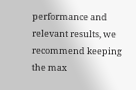performance and relevant results, we recommend keeping the max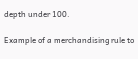depth under 100.

Example of a merchandising rule to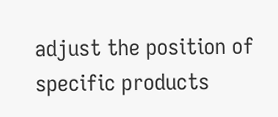adjust the position of specific products